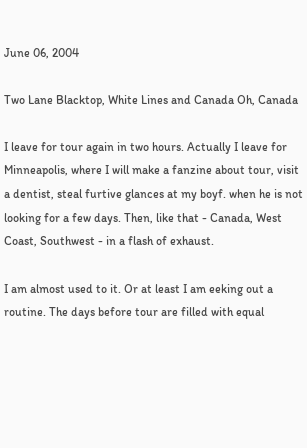June 06, 2004

Two Lane Blacktop, White Lines and Canada Oh, Canada

I leave for tour again in two hours. Actually I leave for Minneapolis, where I will make a fanzine about tour, visit a dentist, steal furtive glances at my boyf. when he is not looking for a few days. Then, like that - Canada, West Coast, Southwest - in a flash of exhaust.

I am almost used to it. Or at least I am eeking out a routine. The days before tour are filled with equal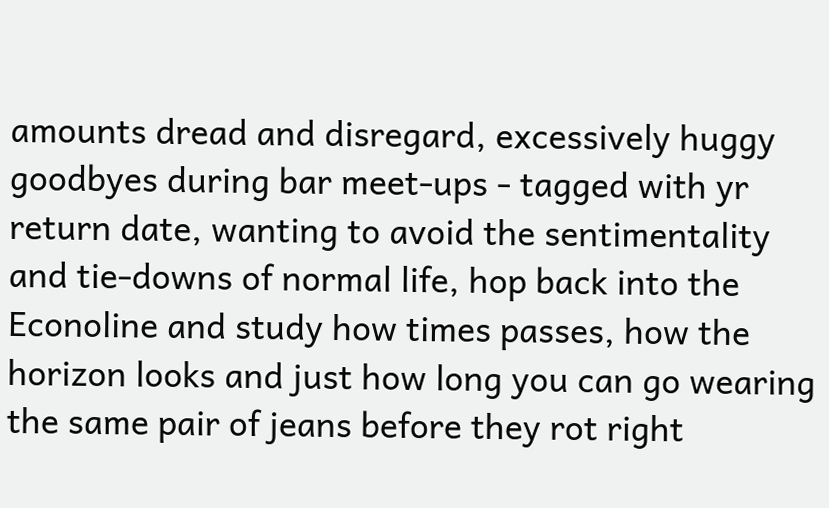amounts dread and disregard, excessively huggy goodbyes during bar meet-ups - tagged with yr return date, wanting to avoid the sentimentality and tie-downs of normal life, hop back into the Econoline and study how times passes, how the horizon looks and just how long you can go wearing the same pair of jeans before they rot right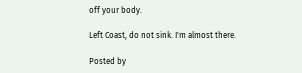off your body.

Left Coast, do not sink. I'm almost there.

Posted by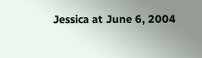Jessica at June 6, 2004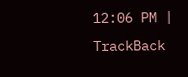12:06 PM | TrackBack